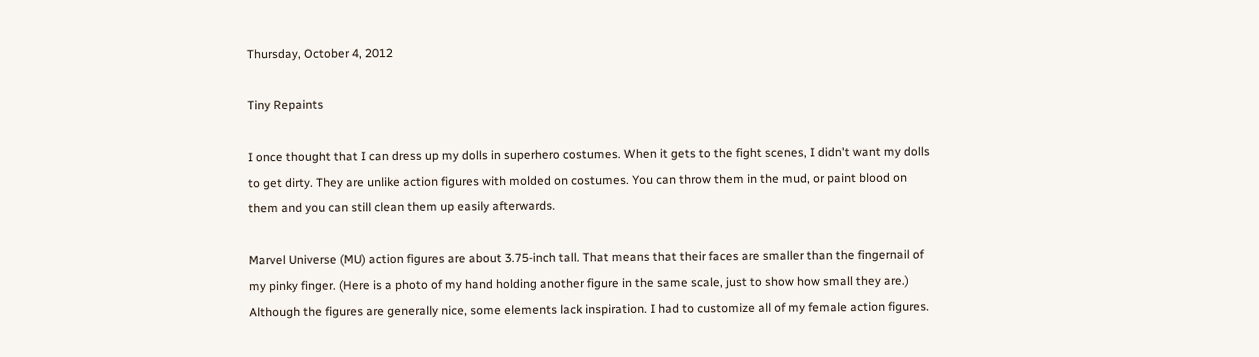Thursday, October 4, 2012

Tiny Repaints

I once thought that I can dress up my dolls in superhero costumes. When it gets to the fight scenes, I didn't want my dolls to get dirty. They are unlike action figures with molded on costumes. You can throw them in the mud, or paint blood on them and you can still clean them up easily afterwards.

Marvel Universe (MU) action figures are about 3.75-inch tall. That means that their faces are smaller than the fingernail of my pinky finger. (Here is a photo of my hand holding another figure in the same scale, just to show how small they are.) Although the figures are generally nice, some elements lack inspiration. I had to customize all of my female action figures.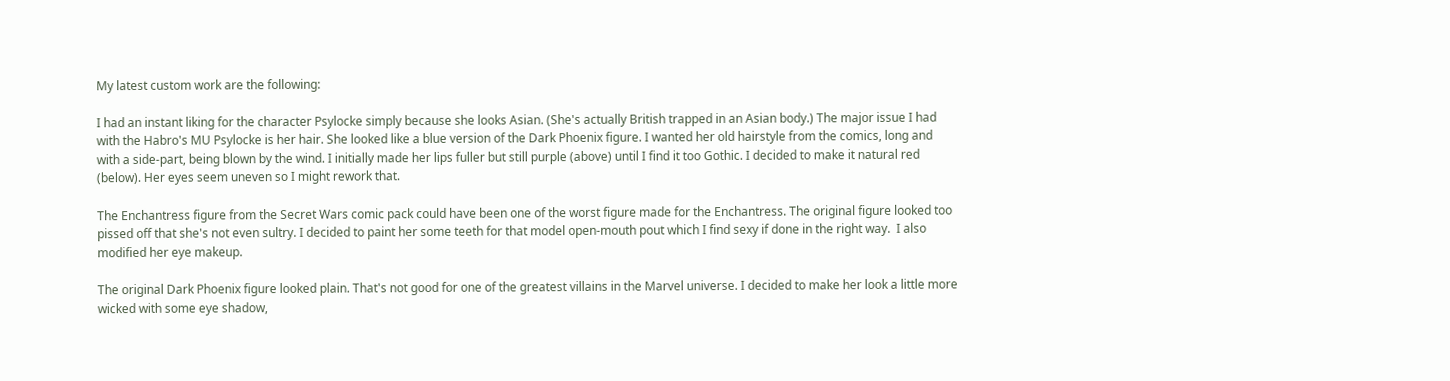My latest custom work are the following:

I had an instant liking for the character Psylocke simply because she looks Asian. (She's actually British trapped in an Asian body.) The major issue I had with the Habro's MU Psylocke is her hair. She looked like a blue version of the Dark Phoenix figure. I wanted her old hairstyle from the comics, long and with a side-part, being blown by the wind. I initially made her lips fuller but still purple (above) until I find it too Gothic. I decided to make it natural red (below). Her eyes seem uneven so I might rework that.

The Enchantress figure from the Secret Wars comic pack could have been one of the worst figure made for the Enchantress. The original figure looked too pissed off that she's not even sultry. I decided to paint her some teeth for that model open-mouth pout which I find sexy if done in the right way.  I also modified her eye makeup.

The original Dark Phoenix figure looked plain. That's not good for one of the greatest villains in the Marvel universe. I decided to make her look a little more wicked with some eye shadow,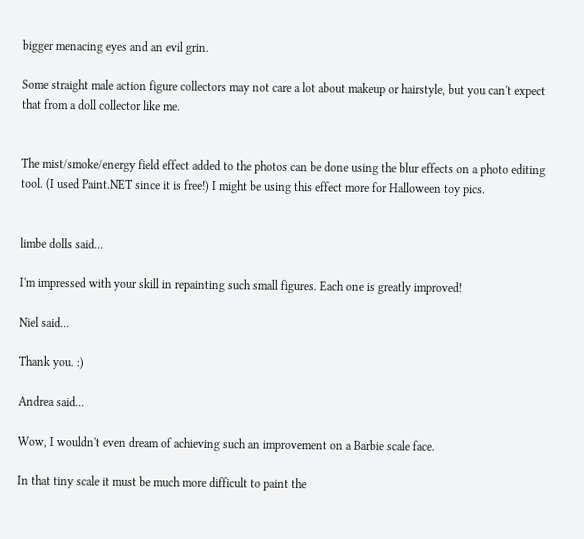bigger menacing eyes and an evil grin.

Some straight male action figure collectors may not care a lot about makeup or hairstyle, but you can't expect that from a doll collector like me.


The mist/smoke/energy field effect added to the photos can be done using the blur effects on a photo editing tool. (I used Paint.NET since it is free!) I might be using this effect more for Halloween toy pics.


limbe dolls said...

I'm impressed with your skill in repainting such small figures. Each one is greatly improved!

Niel said...

Thank you. :)

Andrea said...

Wow, I wouldn't even dream of achieving such an improvement on a Barbie scale face.

In that tiny scale it must be much more difficult to paint the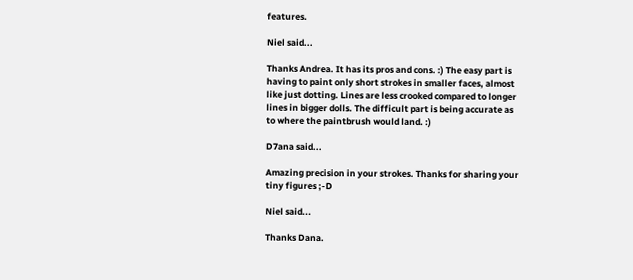features.

Niel said...

Thanks Andrea. It has its pros and cons. :) The easy part is having to paint only short strokes in smaller faces, almost like just dotting. Lines are less crooked compared to longer lines in bigger dolls. The difficult part is being accurate as to where the paintbrush would land. :)

D7ana said...

Amazing precision in your strokes. Thanks for sharing your tiny figures ;-D

Niel said...

Thanks Dana.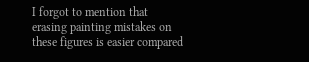I forgot to mention that erasing painting mistakes on these figures is easier compared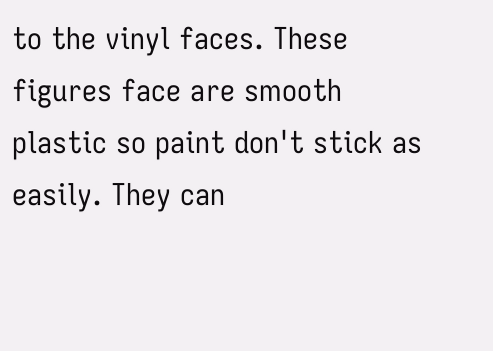to the vinyl faces. These figures face are smooth plastic so paint don't stick as easily. They can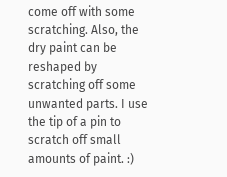come off with some scratching. Also, the dry paint can be reshaped by scratching off some unwanted parts. I use the tip of a pin to scratch off small amounts of paint. :)